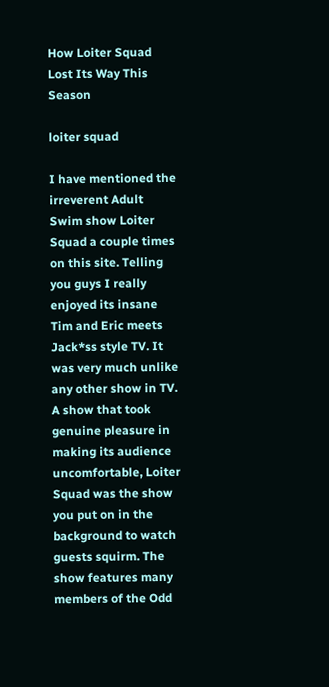How Loiter Squad Lost Its Way This Season

loiter squad

I have mentioned the irreverent Adult Swim show Loiter Squad a couple times on this site. Telling you guys I really enjoyed its insane Tim and Eric meets Jack*ss style TV. It was very much unlike any other show in TV. A show that took genuine pleasure in making its audience uncomfortable, Loiter Squad was the show you put on in the background to watch guests squirm. The show features many members of the Odd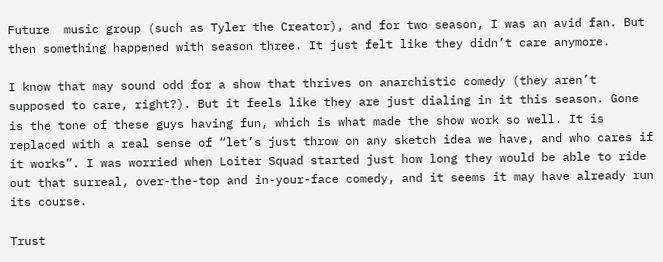Future  music group (such as Tyler the Creator), and for two season, I was an avid fan. But then something happened with season three. It just felt like they didn’t care anymore.

I know that may sound odd for a show that thrives on anarchistic comedy (they aren’t supposed to care, right?). But it feels like they are just dialing in it this season. Gone is the tone of these guys having fun, which is what made the show work so well. It is replaced with a real sense of “let’s just throw on any sketch idea we have, and who cares if it works”. I was worried when Loiter Squad started just how long they would be able to ride out that surreal, over-the-top and in-your-face comedy, and it seems it may have already run its course.

Trust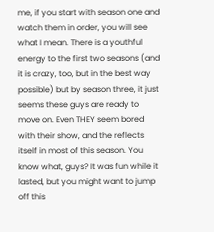me, if you start with season one and watch them in order, you will see what I mean. There is a youthful energy to the first two seasons (and it is crazy, too, but in the best way possible) but by season three, it just seems these guys are ready to move on. Even THEY seem bored with their show, and the reflects itself in most of this season. You know what, guys? It was fun while it lasted, but you might want to jump off this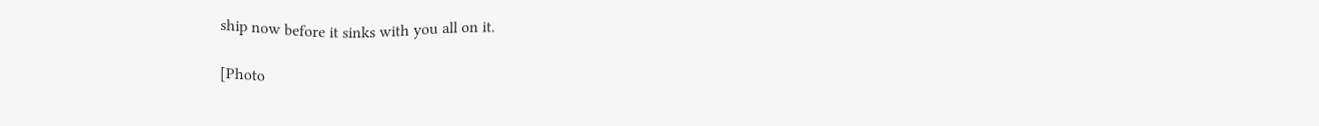ship now before it sinks with you all on it.

[Photo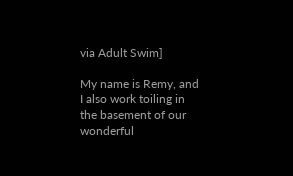via Adult Swim]

My name is Remy, and I also work toiling in the basement of our wonderful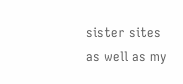sister sites as well as my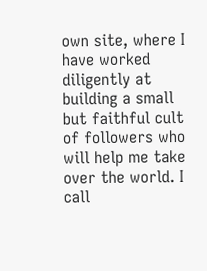own site, where I have worked diligently at building a small but faithful cult of followers who will help me take over the world. I call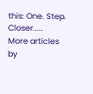this: One. Step. Closer.....
More articles by